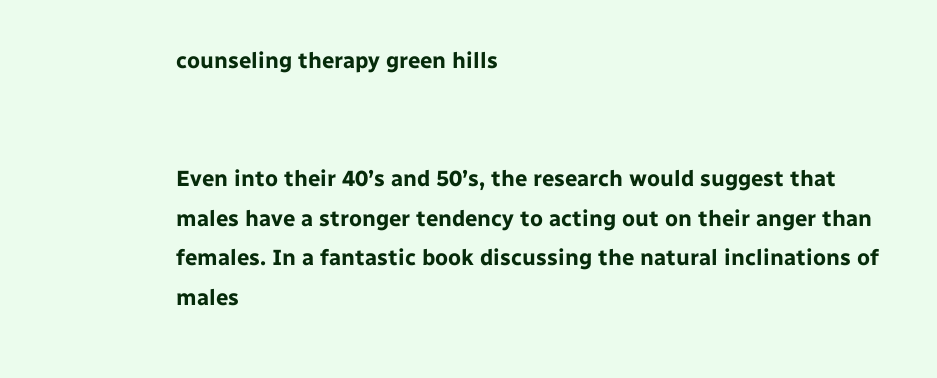counseling therapy green hills


Even into their 40’s and 50’s, the research would suggest that males have a stronger tendency to acting out on their anger than females. In a fantastic book discussing the natural inclinations of males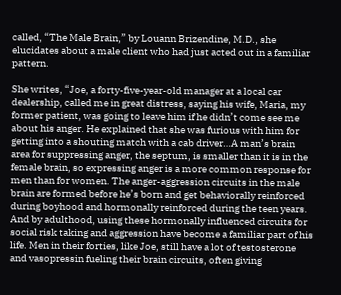called, “The Male Brain,” by Louann Brizendine, M.D., she elucidates about a male client who had just acted out in a familiar pattern.

She writes, “Joe, a forty-five-year-old manager at a local car dealership, called me in great distress, saying his wife, Maria, my former patient, was going to leave him if he didn’t come see me about his anger. He explained that she was furious with him for getting into a shouting match with a cab driver…A man’s brain area for suppressing anger, the septum, is smaller than it is in the female brain, so expressing anger is a more common response for men than for women. The anger-aggression circuits in the male brain are formed before he’s born and get behaviorally reinforced during boyhood and hormonally reinforced during the teen years. And by adulthood, using these hormonally influenced circuits for social risk taking and aggression have become a familiar part of his life. Men in their forties, like Joe, still have a lot of testosterone and vasopressin fueling their brain circuits, often giving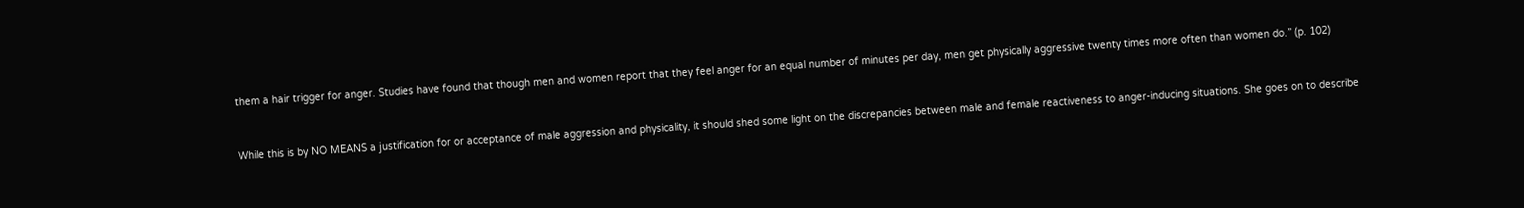them a hair trigger for anger. Studies have found that though men and women report that they feel anger for an equal number of minutes per day, men get physically aggressive twenty times more often than women do.” (p. 102)


While this is by NO MEANS a justification for or acceptance of male aggression and physicality, it should shed some light on the discrepancies between male and female reactiveness to anger-inducing situations. She goes on to describe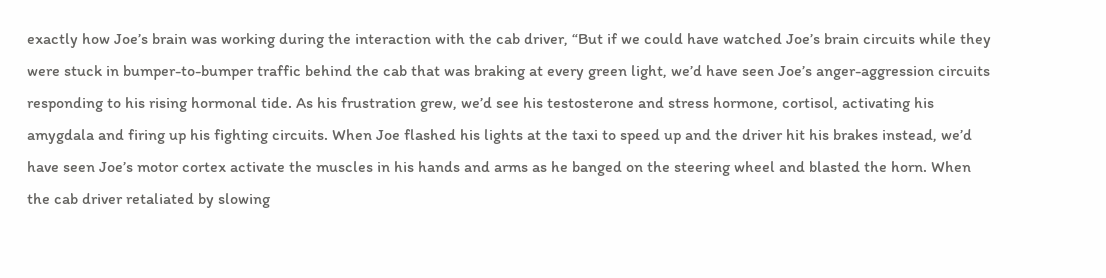exactly how Joe’s brain was working during the interaction with the cab driver, “But if we could have watched Joe’s brain circuits while they were stuck in bumper-to-bumper traffic behind the cab that was braking at every green light, we’d have seen Joe’s anger-aggression circuits responding to his rising hormonal tide. As his frustration grew, we’d see his testosterone and stress hormone, cortisol, activating his amygdala and firing up his fighting circuits. When Joe flashed his lights at the taxi to speed up and the driver hit his brakes instead, we’d have seen Joe’s motor cortex activate the muscles in his hands and arms as he banged on the steering wheel and blasted the horn. When the cab driver retaliated by slowing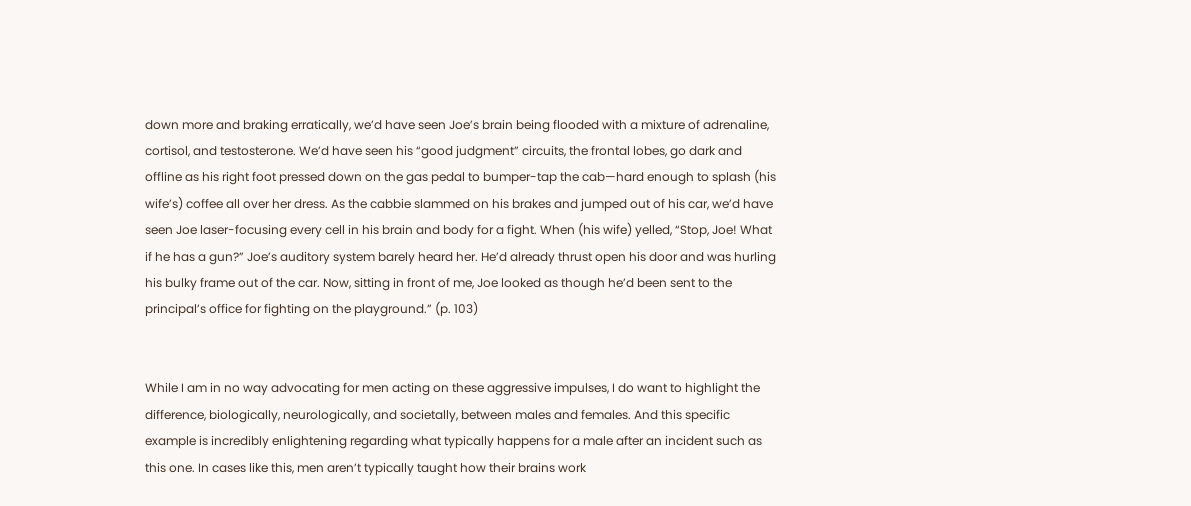down more and braking erratically, we’d have seen Joe’s brain being flooded with a mixture of adrenaline, cortisol, and testosterone. We’d have seen his “good judgment” circuits, the frontal lobes, go dark and offline as his right foot pressed down on the gas pedal to bumper-tap the cab—hard enough to splash (his wife’s) coffee all over her dress. As the cabbie slammed on his brakes and jumped out of his car, we’d have seen Joe laser-focusing every cell in his brain and body for a fight. When (his wife) yelled, “Stop, Joe! What if he has a gun?” Joe’s auditory system barely heard her. He’d already thrust open his door and was hurling his bulky frame out of the car. Now, sitting in front of me, Joe looked as though he’d been sent to the principal’s office for fighting on the playground.” (p. 103)


While I am in no way advocating for men acting on these aggressive impulses, I do want to highlight the difference, biologically, neurologically, and societally, between males and females. And this specific example is incredibly enlightening regarding what typically happens for a male after an incident such as this one. In cases like this, men aren’t typically taught how their brains work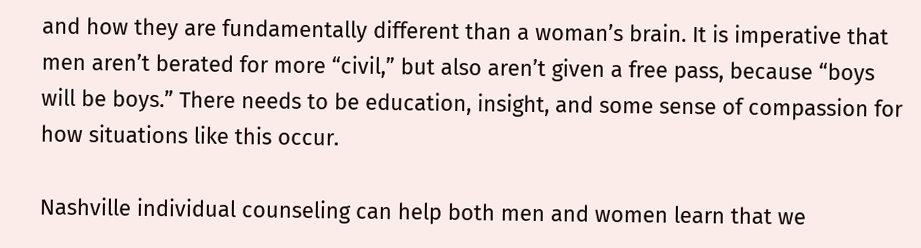and how they are fundamentally different than a woman’s brain. It is imperative that men aren’t berated for more “civil,” but also aren’t given a free pass, because “boys will be boys.” There needs to be education, insight, and some sense of compassion for how situations like this occur.

Nashville individual counseling can help both men and women learn that we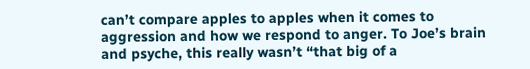can’t compare apples to apples when it comes to aggression and how we respond to anger. To Joe’s brain and psyche, this really wasn’t “that big of a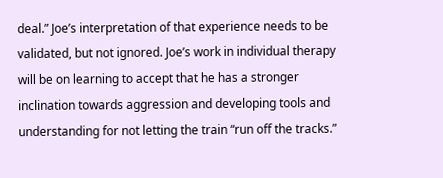deal.” Joe’s interpretation of that experience needs to be validated, but not ignored. Joe’s work in individual therapy will be on learning to accept that he has a stronger inclination towards aggression and developing tools and understanding for not letting the train “run off the tracks.”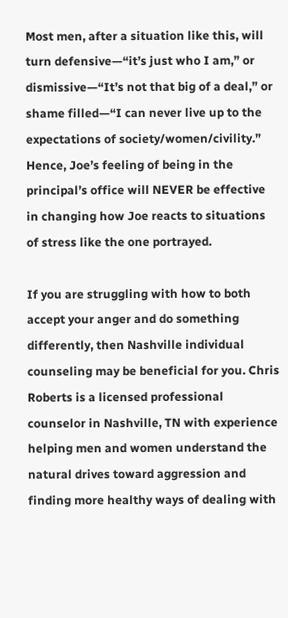Most men, after a situation like this, will turn defensive—“it’s just who I am,” or dismissive—“It’s not that big of a deal,” or shame filled—“I can never live up to the expectations of society/women/civility.” Hence, Joe’s feeling of being in the principal’s office will NEVER be effective in changing how Joe reacts to situations of stress like the one portrayed.

If you are struggling with how to both accept your anger and do something differently, then Nashville individual counseling may be beneficial for you. Chris Roberts is a licensed professional counselor in Nashville, TN with experience helping men and women understand the natural drives toward aggression and finding more healthy ways of dealing with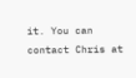it. You can contact Chris at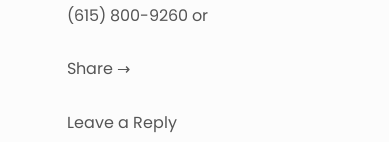(615) 800-9260 or

Share →

Leave a Reply